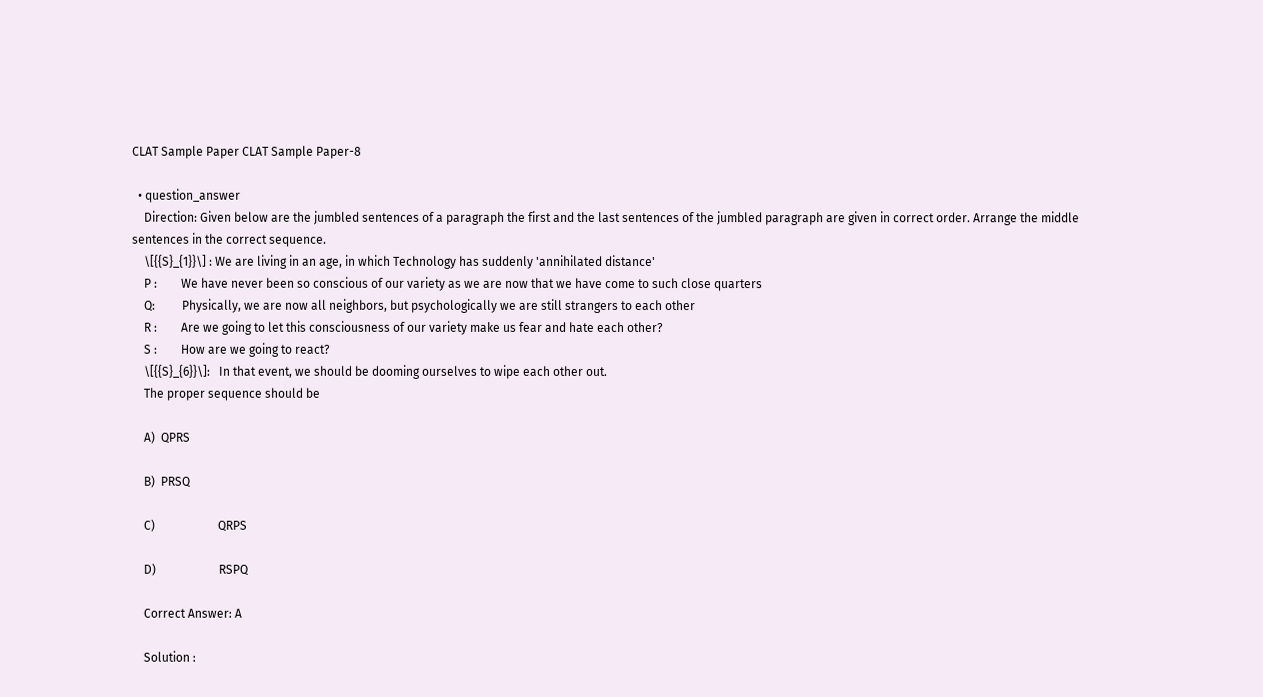CLAT Sample Paper CLAT Sample Paper-8

  • question_answer
    Direction: Given below are the jumbled sentences of a paragraph the first and the last sentences of the jumbled paragraph are given in correct order. Arrange the middle sentences in the correct sequence.
    \[{{S}_{1}}\] : We are living in an age, in which Technology has suddenly 'annihilated distance'
    P :        We have never been so conscious of our variety as we are now that we have come to such close quarters
    Q:         Physically, we are now all neighbors, but psychologically we are still strangers to each other
    R :        Are we going to let this consciousness of our variety make us fear and hate each other?
    S :        How are we going to react?
    \[{{S}_{6}}\]:   In that event, we should be dooming ourselves to wipe each other out.
    The proper sequence should be

    A)  QPRS

    B)  PRSQ

    C)                     QRPS

    D)                     RSPQ

    Correct Answer: A

    Solution :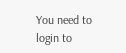You need to login to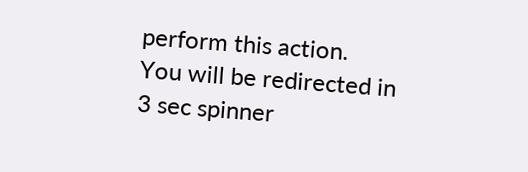perform this action.
You will be redirected in 3 sec spinner